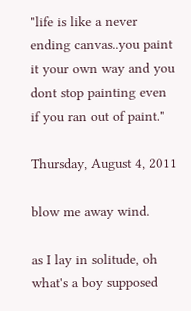"life is like a never ending canvas..you paint it your own way and you dont stop painting even if you ran out of paint."

Thursday, August 4, 2011

blow me away wind.

as I lay in solitude, oh what's a boy supposed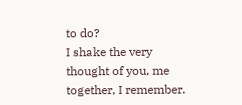to do?
I shake the very thought of you, me together, I remember.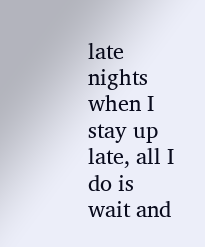late nights when I stay up late, all I do is wait and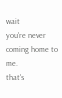wait
you're never coming home to me.
that's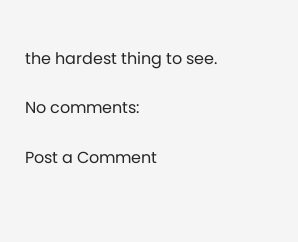the hardest thing to see.

No comments:

Post a Comment